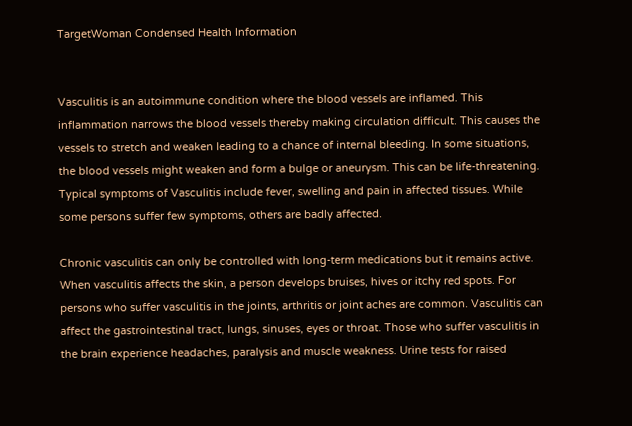TargetWoman Condensed Health Information


Vasculitis is an autoimmune condition where the blood vessels are inflamed. This inflammation narrows the blood vessels thereby making circulation difficult. This causes the vessels to stretch and weaken leading to a chance of internal bleeding. In some situations, the blood vessels might weaken and form a bulge or aneurysm. This can be life-threatening. Typical symptoms of Vasculitis include fever, swelling and pain in affected tissues. While some persons suffer few symptoms, others are badly affected.

Chronic vasculitis can only be controlled with long-term medications but it remains active. When vasculitis affects the skin, a person develops bruises, hives or itchy red spots. For persons who suffer vasculitis in the joints, arthritis or joint aches are common. Vasculitis can affect the gastrointestinal tract, lungs, sinuses, eyes or throat. Those who suffer vasculitis in the brain experience headaches, paralysis and muscle weakness. Urine tests for raised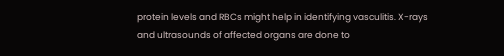protein levels and RBCs might help in identifying vasculitis. X-rays and ultrasounds of affected organs are done to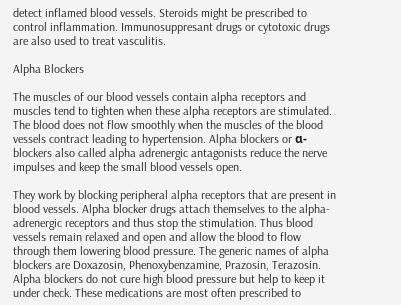detect inflamed blood vessels. Steroids might be prescribed to control inflammation. Immunosuppresant drugs or cytotoxic drugs are also used to treat vasculitis.

Alpha Blockers

The muscles of our blood vessels contain alpha receptors and muscles tend to tighten when these alpha receptors are stimulated. The blood does not flow smoothly when the muscles of the blood vessels contract leading to hypertension. Alpha blockers or α-blockers also called alpha adrenergic antagonists reduce the nerve impulses and keep the small blood vessels open.

They work by blocking peripheral alpha receptors that are present in blood vessels. Alpha blocker drugs attach themselves to the alpha-adrenergic receptors and thus stop the stimulation. Thus blood vessels remain relaxed and open and allow the blood to flow through them lowering blood pressure. The generic names of alpha blockers are Doxazosin, Phenoxybenzamine, Prazosin, Terazosin. Alpha blockers do not cure high blood pressure but help to keep it under check. These medications are most often prescribed to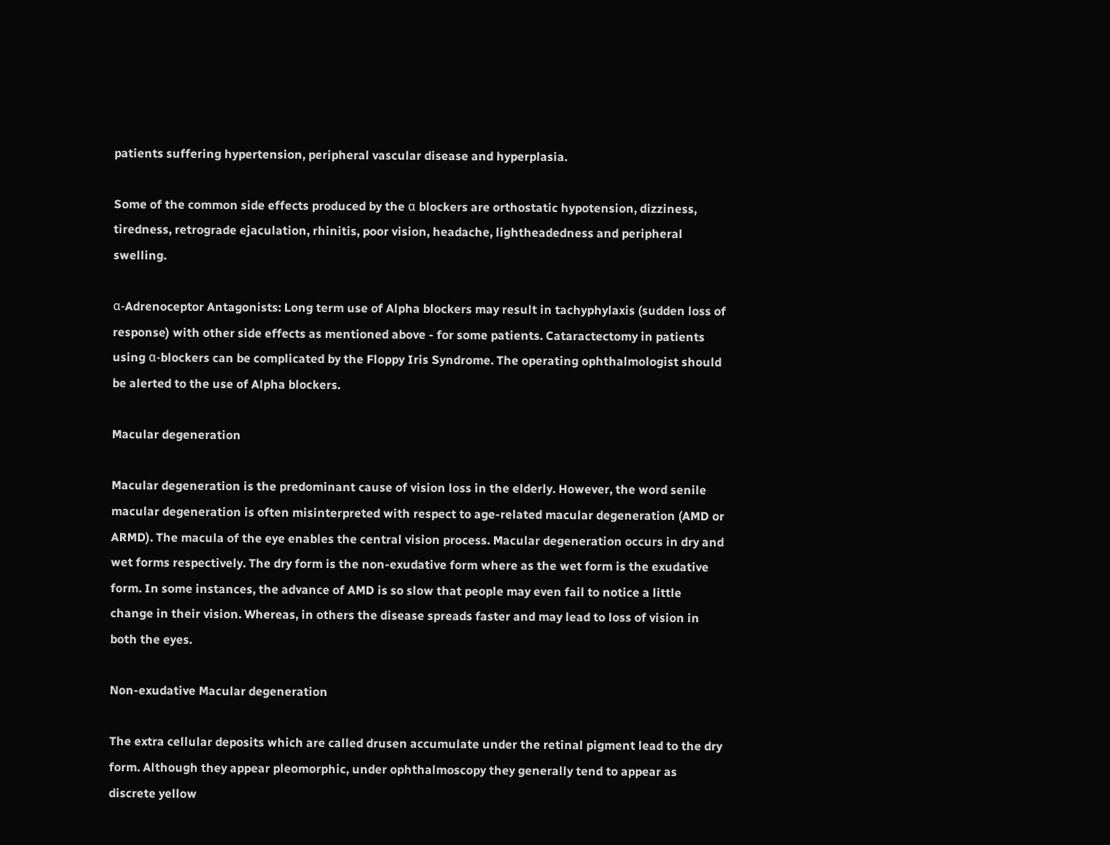patients suffering hypertension, peripheral vascular disease and hyperplasia.

Some of the common side effects produced by the α blockers are orthostatic hypotension, dizziness, tiredness, retrograde ejaculation, rhinitis, poor vision, headache, lightheadedness and peripheral swelling.

α-Adrenoceptor Antagonists: Long term use of Alpha blockers may result in tachyphylaxis (sudden loss of response) with other side effects as mentioned above - for some patients. Cataractectomy in patients using α-blockers can be complicated by the Floppy Iris Syndrome. The operating ophthalmologist should be alerted to the use of Alpha blockers.

Macular degeneration

Macular degeneration is the predominant cause of vision loss in the elderly. However, the word senile macular degeneration is often misinterpreted with respect to age-related macular degeneration (AMD or ARMD). The macula of the eye enables the central vision process. Macular degeneration occurs in dry and wet forms respectively. The dry form is the non-exudative form where as the wet form is the exudative form. In some instances, the advance of AMD is so slow that people may even fail to notice a little change in their vision. Whereas, in others the disease spreads faster and may lead to loss of vision in both the eyes.

Non-exudative Macular degeneration

The extra cellular deposits which are called drusen accumulate under the retinal pigment lead to the dry form. Although they appear pleomorphic, under ophthalmoscopy they generally tend to appear as discrete yellow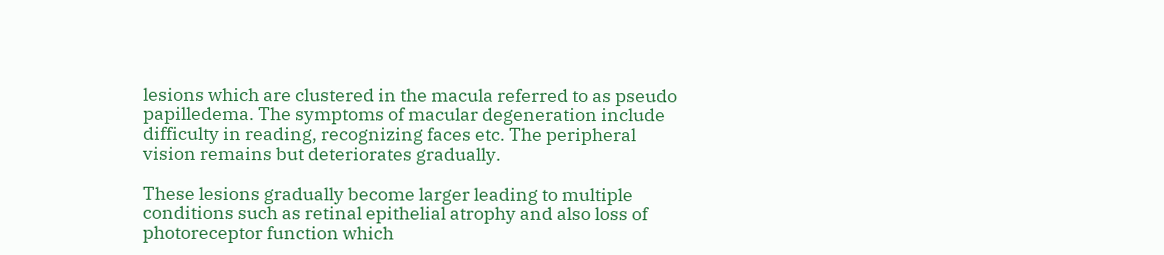lesions which are clustered in the macula referred to as pseudo papilledema. The symptoms of macular degeneration include difficulty in reading, recognizing faces etc. The peripheral vision remains but deteriorates gradually.

These lesions gradually become larger leading to multiple conditions such as retinal epithelial atrophy and also loss of photoreceptor function which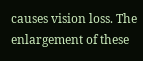causes vision loss. The enlargement of these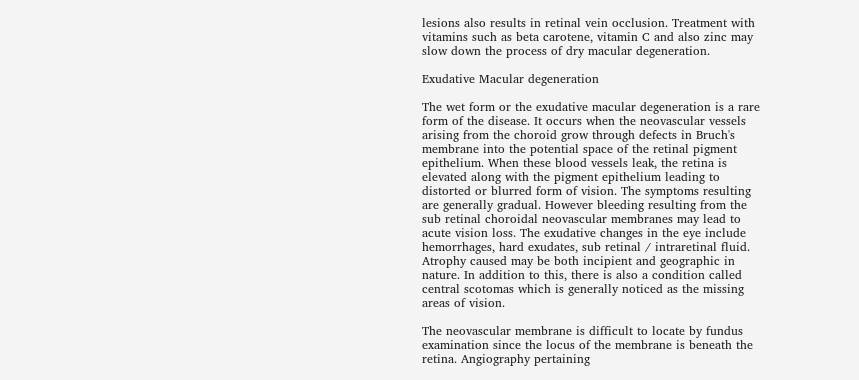lesions also results in retinal vein occlusion. Treatment with vitamins such as beta carotene, vitamin C and also zinc may slow down the process of dry macular degeneration.

Exudative Macular degeneration

The wet form or the exudative macular degeneration is a rare form of the disease. It occurs when the neovascular vessels arising from the choroid grow through defects in Bruch's membrane into the potential space of the retinal pigment epithelium. When these blood vessels leak, the retina is elevated along with the pigment epithelium leading to distorted or blurred form of vision. The symptoms resulting are generally gradual. However bleeding resulting from the sub retinal choroidal neovascular membranes may lead to acute vision loss. The exudative changes in the eye include hemorrhages, hard exudates, sub retinal / intraretinal fluid. Atrophy caused may be both incipient and geographic in nature. In addition to this, there is also a condition called central scotomas which is generally noticed as the missing areas of vision.

The neovascular membrane is difficult to locate by fundus examination since the locus of the membrane is beneath the retina. Angiography pertaining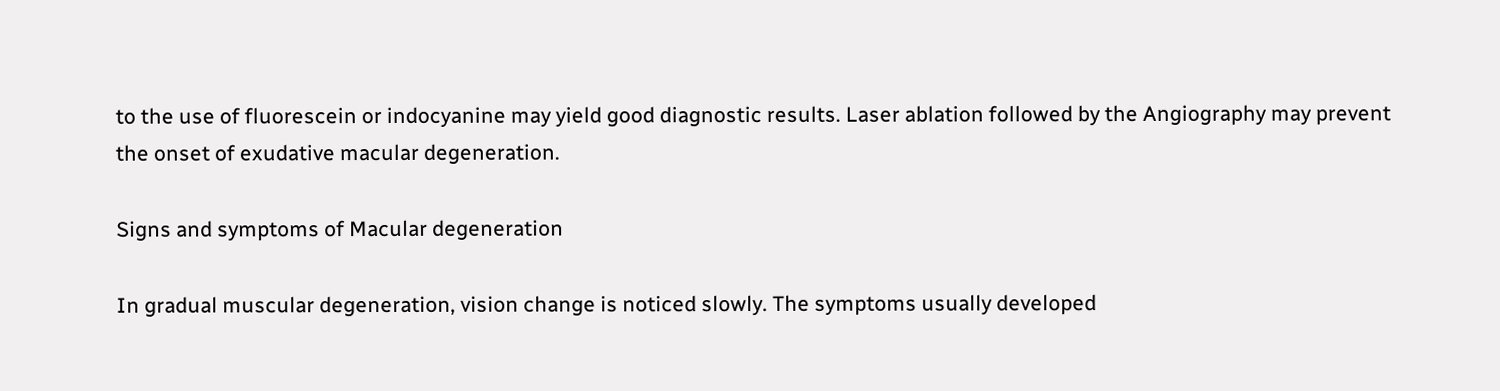to the use of fluorescein or indocyanine may yield good diagnostic results. Laser ablation followed by the Angiography may prevent the onset of exudative macular degeneration.

Signs and symptoms of Macular degeneration

In gradual muscular degeneration, vision change is noticed slowly. The symptoms usually developed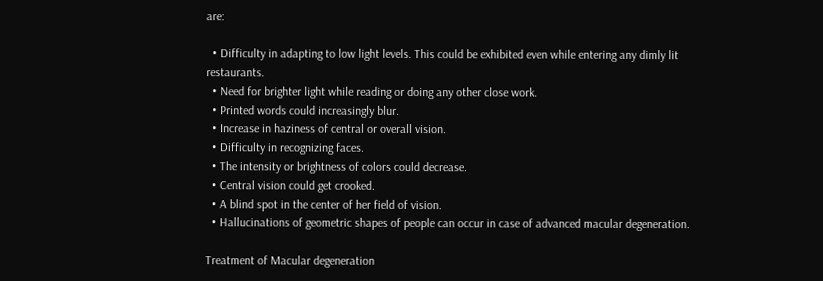are:

  • Difficulty in adapting to low light levels. This could be exhibited even while entering any dimly lit restaurants.
  • Need for brighter light while reading or doing any other close work.
  • Printed words could increasingly blur.
  • Increase in haziness of central or overall vision.
  • Difficulty in recognizing faces.
  • The intensity or brightness of colors could decrease.
  • Central vision could get crooked.
  • A blind spot in the center of her field of vision.
  • Hallucinations of geometric shapes of people can occur in case of advanced macular degeneration.

Treatment of Macular degeneration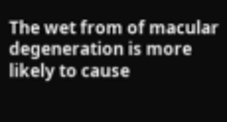The wet from of macular degeneration is more likely to cause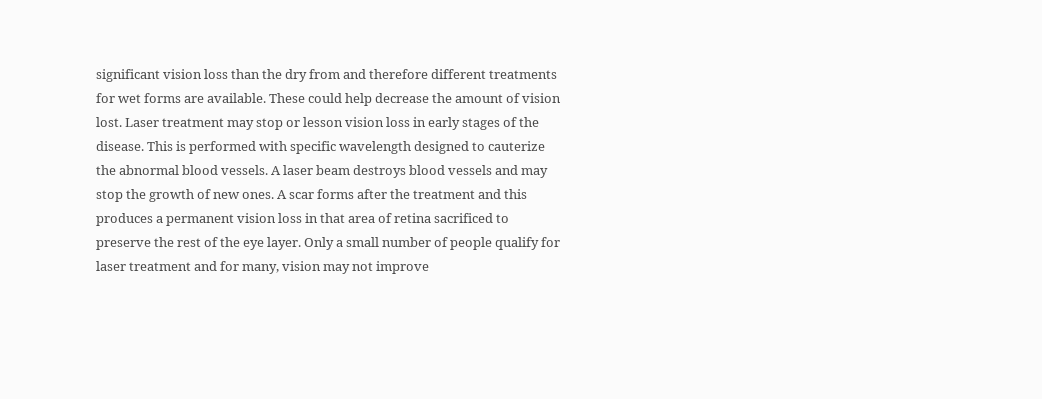significant vision loss than the dry from and therefore different treatments for wet forms are available. These could help decrease the amount of vision lost. Laser treatment may stop or lesson vision loss in early stages of the disease. This is performed with specific wavelength designed to cauterize the abnormal blood vessels. A laser beam destroys blood vessels and may stop the growth of new ones. A scar forms after the treatment and this produces a permanent vision loss in that area of retina sacrificed to preserve the rest of the eye layer. Only a small number of people qualify for laser treatment and for many, vision may not improve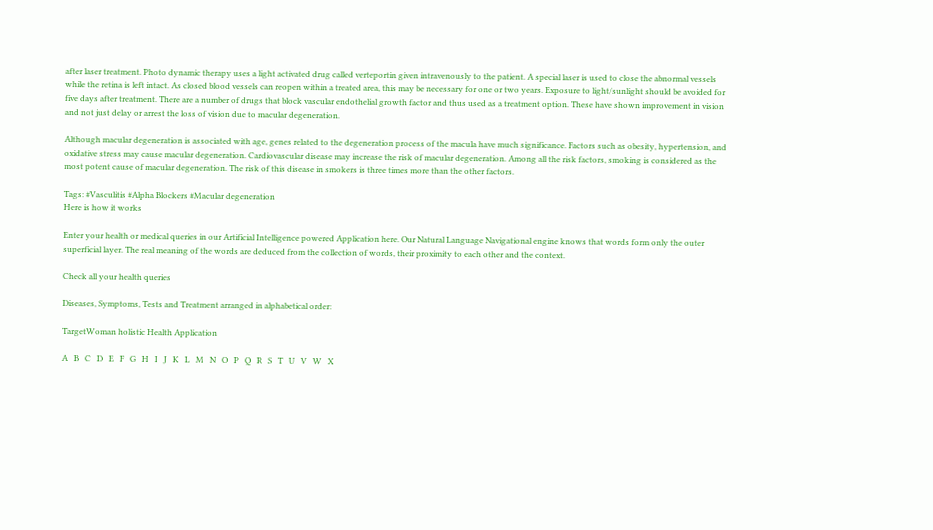after laser treatment. Photo dynamic therapy uses a light activated drug called verteportin given intravenously to the patient. A special laser is used to close the abnormal vessels while the retina is left intact. As closed blood vessels can reopen within a treated area, this may be necessary for one or two years. Exposure to light/sunlight should be avoided for five days after treatment. There are a number of drugs that block vascular endothelial growth factor and thus used as a treatment option. These have shown improvement in vision and not just delay or arrest the loss of vision due to macular degeneration.

Although macular degeneration is associated with age, genes related to the degeneration process of the macula have much significance. Factors such as obesity, hypertension, and oxidative stress may cause macular degeneration. Cardiovascular disease may increase the risk of macular degeneration. Among all the risk factors, smoking is considered as the most potent cause of macular degeneration. The risk of this disease in smokers is three times more than the other factors.

Tags: #Vasculitis #Alpha Blockers #Macular degeneration
Here is how it works

Enter your health or medical queries in our Artificial Intelligence powered Application here. Our Natural Language Navigational engine knows that words form only the outer superficial layer. The real meaning of the words are deduced from the collection of words, their proximity to each other and the context.

Check all your health queries

Diseases, Symptoms, Tests and Treatment arranged in alphabetical order:

TargetWoman holistic Health Application

A   B   C   D   E   F   G   H   I   J   K   L   M   N   O   P   Q   R   S   T   U   V   W   X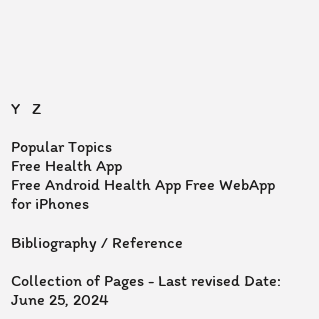Y   Z

Popular Topics
Free Health App
Free Android Health App Free WebApp for iPhones

Bibliography / Reference

Collection of Pages - Last revised Date: June 25, 2024